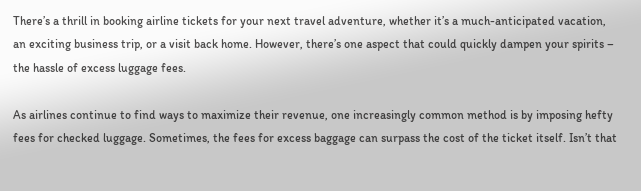There’s a thrill in booking airline tickets for your next travel adventure, whether it’s a much-anticipated vacation, an exciting business trip, or a visit back home. However, there’s one aspect that could quickly dampen your spirits – the hassle of excess luggage fees.

As airlines continue to find ways to maximize their revenue, one increasingly common method is by imposing hefty fees for checked luggage. Sometimes, the fees for excess baggage can surpass the cost of the ticket itself. Isn’t that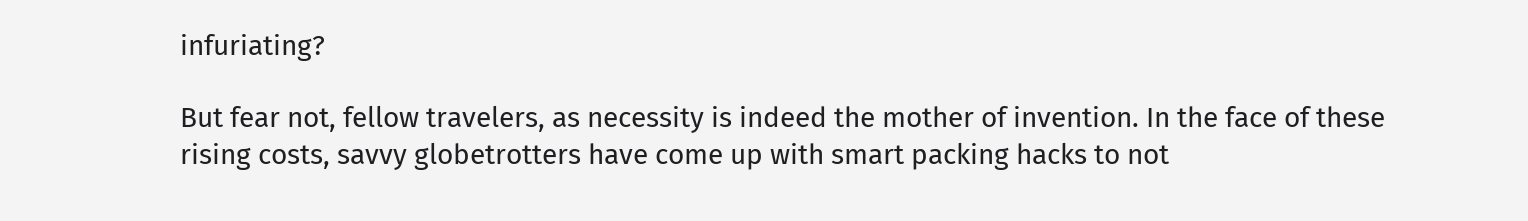infuriating?

But fear not, fellow travelers, as necessity is indeed the mother of invention. In the face of these rising costs, savvy globetrotters have come up with smart packing hacks to not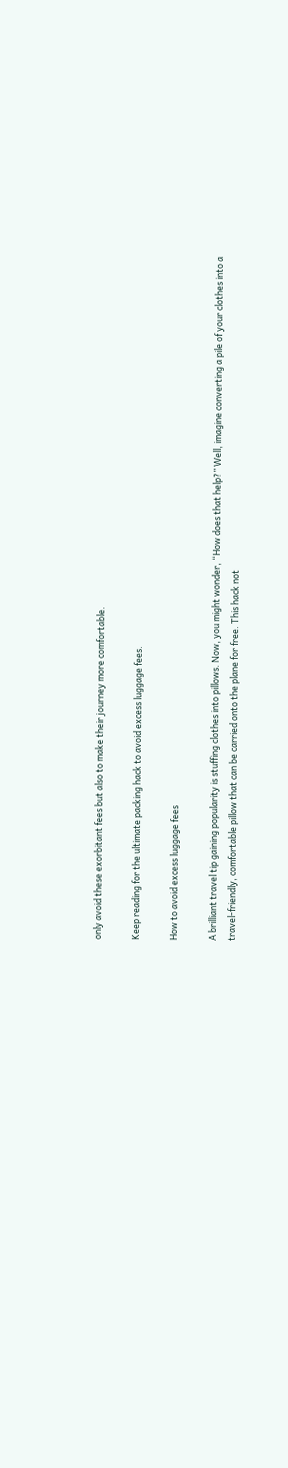only avoid these exorbitant fees but also to make their journey more comfortable.

Keep reading for the ultimate packing hack to avoid excess luggage fees.

How to avoid excess luggage fees

A brilliant travel tip gaining popularity is stuffing clothes into pillows. Now, you might wonder, “How does that help?” Well, imagine converting a pile of your clothes into a travel-friendly, comfortable pillow that can be carried onto the plane for free. This hack not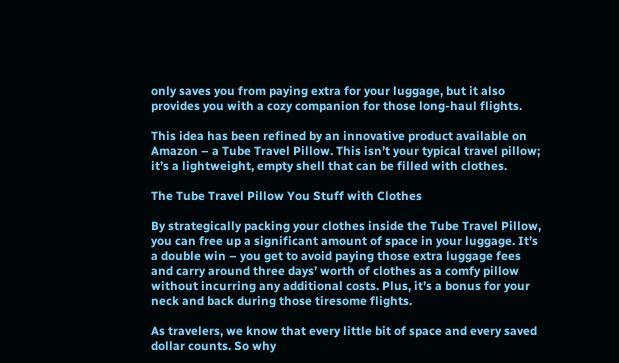only saves you from paying extra for your luggage, but it also provides you with a cozy companion for those long-haul flights.

This idea has been refined by an innovative product available on Amazon – a Tube Travel Pillow. This isn’t your typical travel pillow; it’s a lightweight, empty shell that can be filled with clothes.

The Tube Travel Pillow You Stuff with Clothes

By strategically packing your clothes inside the Tube Travel Pillow, you can free up a significant amount of space in your luggage. It’s a double win – you get to avoid paying those extra luggage fees and carry around three days’ worth of clothes as a comfy pillow without incurring any additional costs. Plus, it’s a bonus for your neck and back during those tiresome flights.

As travelers, we know that every little bit of space and every saved dollar counts. So why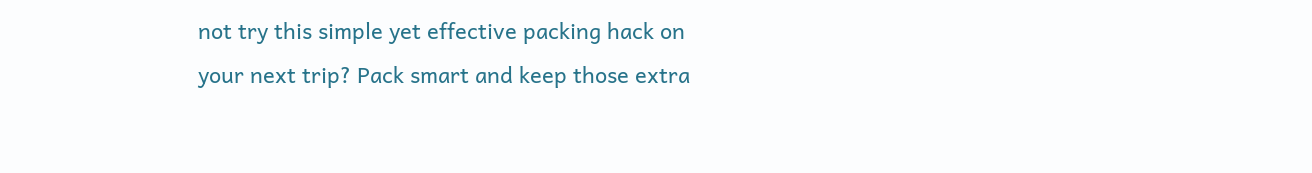not try this simple yet effective packing hack on your next trip? Pack smart and keep those extra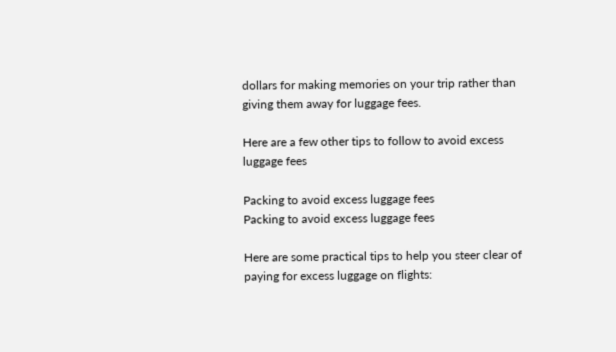dollars for making memories on your trip rather than giving them away for luggage fees.

Here are a few other tips to follow to avoid excess luggage fees

Packing to avoid excess luggage fees
Packing to avoid excess luggage fees

Here are some practical tips to help you steer clear of paying for excess luggage on flights: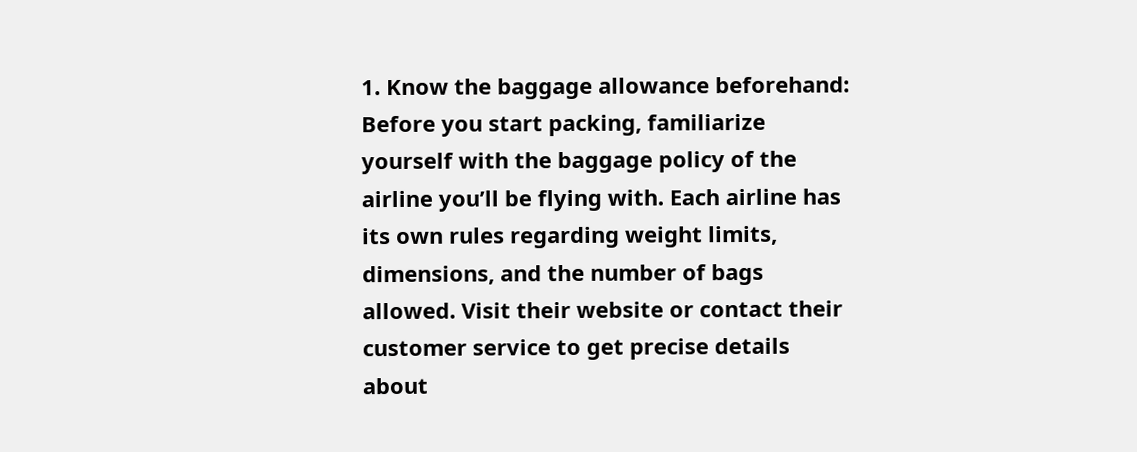1. Know the baggage allowance beforehand: Before you start packing, familiarize yourself with the baggage policy of the airline you’ll be flying with. Each airline has its own rules regarding weight limits, dimensions, and the number of bags allowed. Visit their website or contact their customer service to get precise details about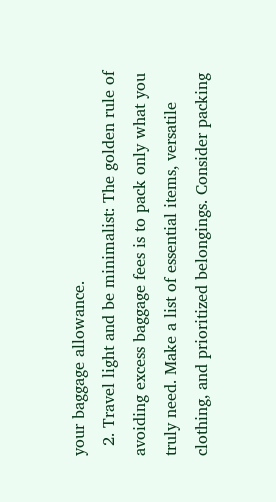your baggage allowance.
  2. Travel light and be minimalist: The golden rule of avoiding excess baggage fees is to pack only what you truly need. Make a list of essential items, versatile clothing, and prioritized belongings. Consider packing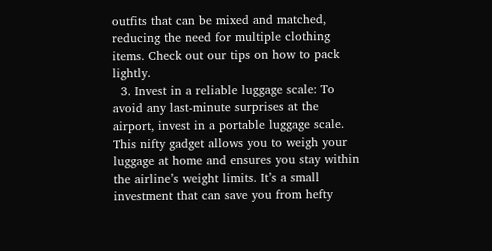outfits that can be mixed and matched, reducing the need for multiple clothing items. Check out our tips on how to pack lightly.
  3. Invest in a reliable luggage scale: To avoid any last-minute surprises at the airport, invest in a portable luggage scale. This nifty gadget allows you to weigh your luggage at home and ensures you stay within the airline’s weight limits. It’s a small investment that can save you from hefty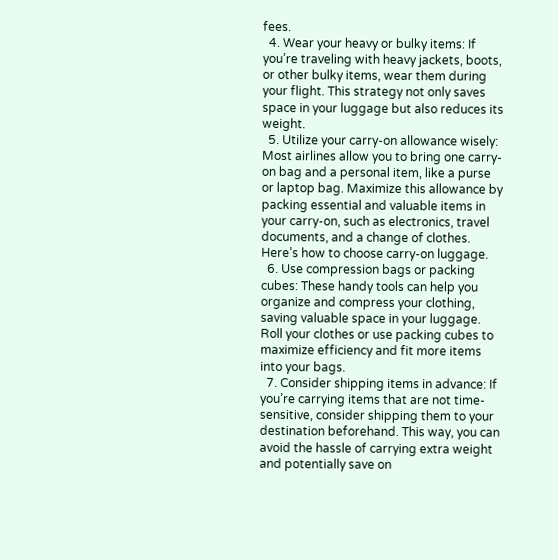fees.
  4. Wear your heavy or bulky items: If you’re traveling with heavy jackets, boots, or other bulky items, wear them during your flight. This strategy not only saves space in your luggage but also reduces its weight.
  5. Utilize your carry-on allowance wisely: Most airlines allow you to bring one carry-on bag and a personal item, like a purse or laptop bag. Maximize this allowance by packing essential and valuable items in your carry-on, such as electronics, travel documents, and a change of clothes. Here’s how to choose carry-on luggage.
  6. Use compression bags or packing cubes: These handy tools can help you organize and compress your clothing, saving valuable space in your luggage. Roll your clothes or use packing cubes to maximize efficiency and fit more items into your bags.
  7. Consider shipping items in advance: If you’re carrying items that are not time-sensitive, consider shipping them to your destination beforehand. This way, you can avoid the hassle of carrying extra weight and potentially save on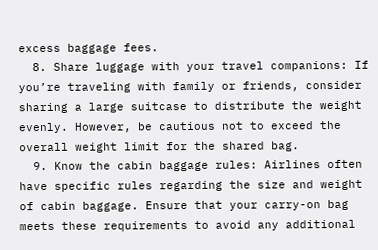excess baggage fees.
  8. Share luggage with your travel companions: If you’re traveling with family or friends, consider sharing a large suitcase to distribute the weight evenly. However, be cautious not to exceed the overall weight limit for the shared bag.
  9. Know the cabin baggage rules: Airlines often have specific rules regarding the size and weight of cabin baggage. Ensure that your carry-on bag meets these requirements to avoid any additional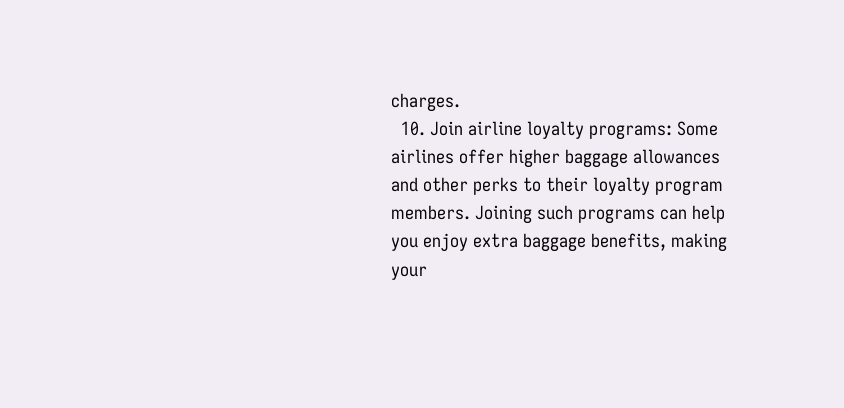charges.
  10. Join airline loyalty programs: Some airlines offer higher baggage allowances and other perks to their loyalty program members. Joining such programs can help you enjoy extra baggage benefits, making your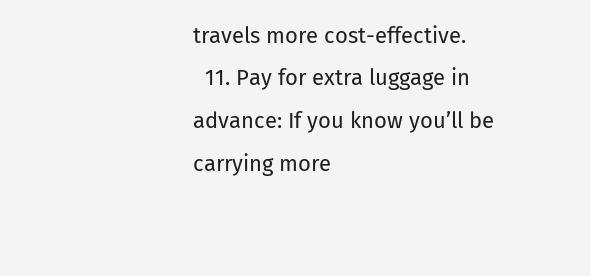travels more cost-effective.
  11. Pay for extra luggage in advance: If you know you’ll be carrying more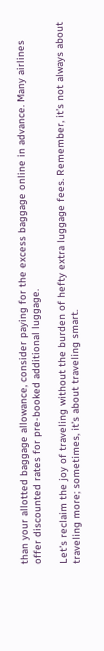than your allotted baggage allowance, consider paying for the excess baggage online in advance. Many airlines offer discounted rates for pre-booked additional luggage.

Let’s reclaim the joy of traveling without the burden of hefty extra luggage fees. Remember, it’s not always about traveling more; sometimes, it’s about traveling smart.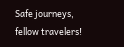Safe journeys, fellow travelers!